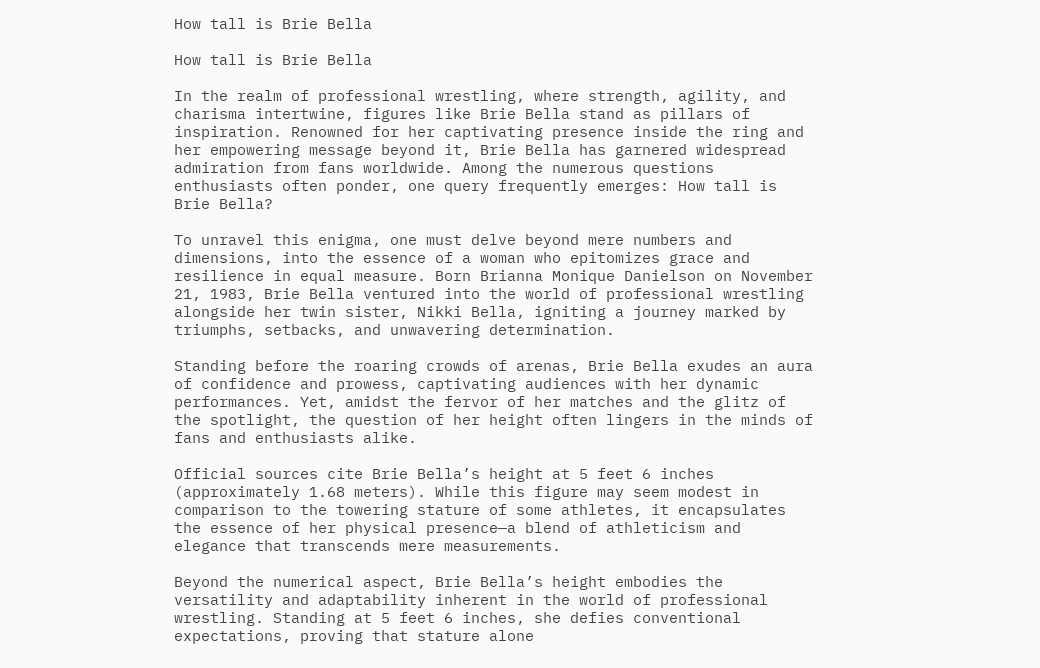How tall is Brie Bella

How tall is Brie Bella

In the realm of professional wrestling, where strength, agility, and charisma intertwine, figures like Brie Bella stand as pillars of inspiration. Renowned for her captivating presence inside the ring and her empowering message beyond it, Brie Bella has garnered widespread admiration from fans worldwide. Among the numerous questions enthusiasts often ponder, one query frequently emerges: How tall is Brie Bella?

To unravel this enigma, one must delve beyond mere numbers and dimensions, into the essence of a woman who epitomizes grace and resilience in equal measure. Born Brianna Monique Danielson on November 21, 1983, Brie Bella ventured into the world of professional wrestling alongside her twin sister, Nikki Bella, igniting a journey marked by triumphs, setbacks, and unwavering determination.

Standing before the roaring crowds of arenas, Brie Bella exudes an aura of confidence and prowess, captivating audiences with her dynamic performances. Yet, amidst the fervor of her matches and the glitz of the spotlight, the question of her height often lingers in the minds of fans and enthusiasts alike.

Official sources cite Brie Bella’s height at 5 feet 6 inches (approximately 1.68 meters). While this figure may seem modest in comparison to the towering stature of some athletes, it encapsulates the essence of her physical presence—a blend of athleticism and elegance that transcends mere measurements.

Beyond the numerical aspect, Brie Bella’s height embodies the versatility and adaptability inherent in the world of professional wrestling. Standing at 5 feet 6 inches, she defies conventional expectations, proving that stature alone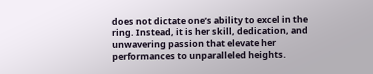does not dictate one’s ability to excel in the ring. Instead, it is her skill, dedication, and unwavering passion that elevate her performances to unparalleled heights.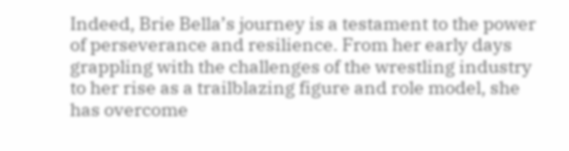Indeed, Brie Bella’s journey is a testament to the power of perseverance and resilience. From her early days grappling with the challenges of the wrestling industry to her rise as a trailblazing figure and role model, she has overcome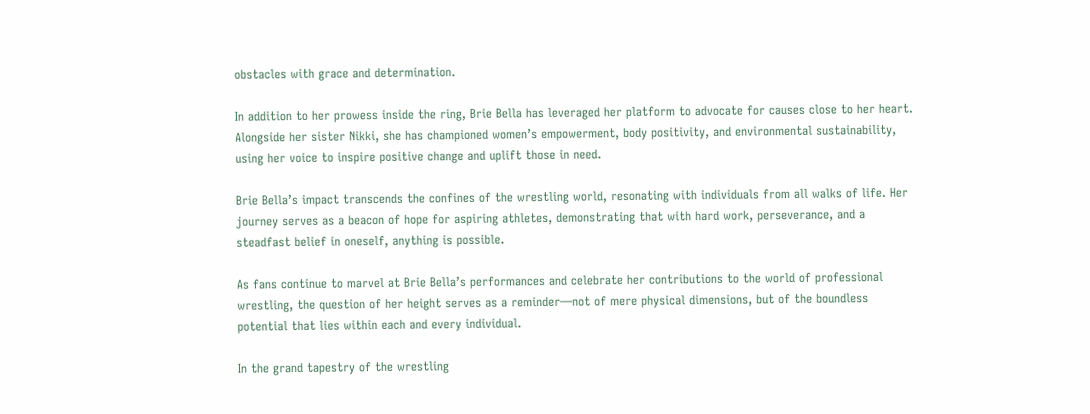obstacles with grace and determination.

In addition to her prowess inside the ring, Brie Bella has leveraged her platform to advocate for causes close to her heart. Alongside her sister Nikki, she has championed women’s empowerment, body positivity, and environmental sustainability, using her voice to inspire positive change and uplift those in need.

Brie Bella’s impact transcends the confines of the wrestling world, resonating with individuals from all walks of life. Her journey serves as a beacon of hope for aspiring athletes, demonstrating that with hard work, perseverance, and a steadfast belief in oneself, anything is possible.

As fans continue to marvel at Brie Bella’s performances and celebrate her contributions to the world of professional wrestling, the question of her height serves as a reminder—not of mere physical dimensions, but of the boundless potential that lies within each and every individual.

In the grand tapestry of the wrestling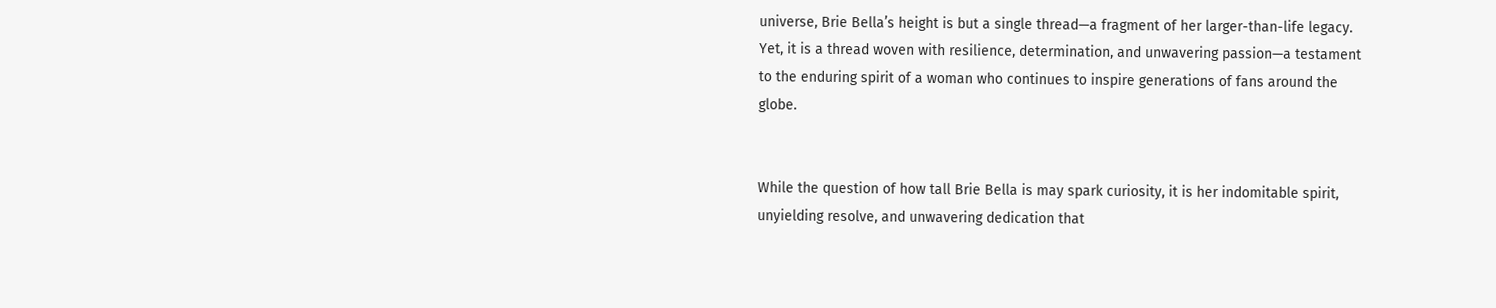universe, Brie Bella’s height is but a single thread—a fragment of her larger-than-life legacy. Yet, it is a thread woven with resilience, determination, and unwavering passion—a testament to the enduring spirit of a woman who continues to inspire generations of fans around the globe.


While the question of how tall Brie Bella is may spark curiosity, it is her indomitable spirit, unyielding resolve, and unwavering dedication that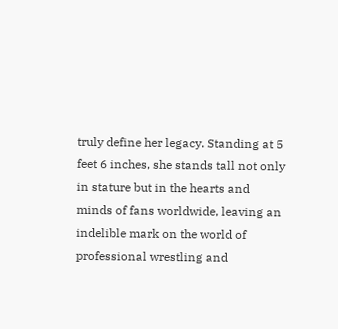truly define her legacy. Standing at 5 feet 6 inches, she stands tall not only in stature but in the hearts and minds of fans worldwide, leaving an indelible mark on the world of professional wrestling and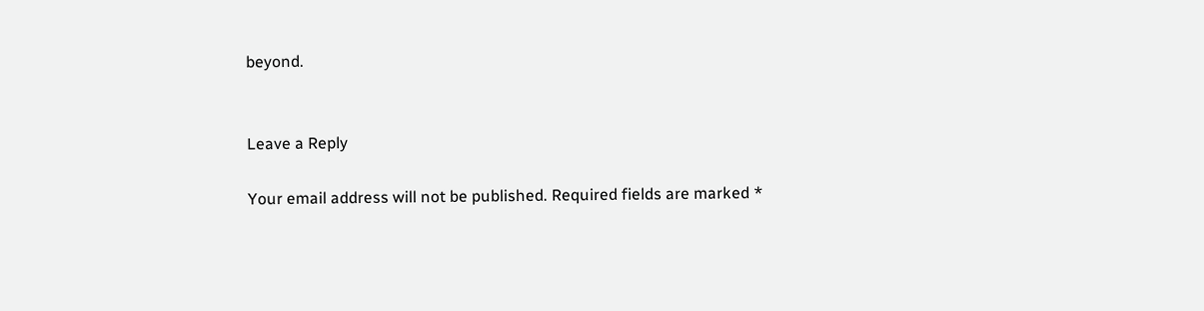beyond.


Leave a Reply

Your email address will not be published. Required fields are marked *